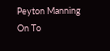Peyton Manning On To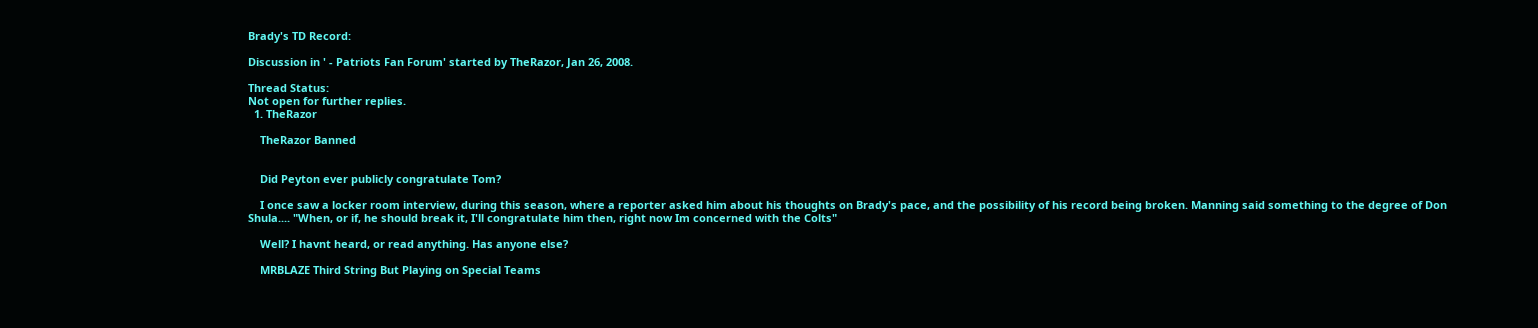Brady's TD Record:

Discussion in ' - Patriots Fan Forum' started by TheRazor, Jan 26, 2008.

Thread Status:
Not open for further replies.
  1. TheRazor

    TheRazor Banned


    Did Peyton ever publicly congratulate Tom?

    I once saw a locker room interview, during this season, where a reporter asked him about his thoughts on Brady's pace, and the possibility of his record being broken. Manning said something to the degree of Don Shula.... "When, or if, he should break it, I'll congratulate him then, right now Im concerned with the Colts"

    Well? I havnt heard, or read anything. Has anyone else?

    MRBLAZE Third String But Playing on Special Teams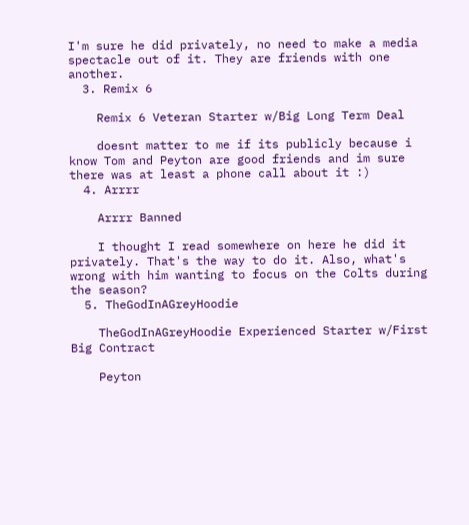I'm sure he did privately, no need to make a media spectacle out of it. They are friends with one another.
  3. Remix 6

    Remix 6 Veteran Starter w/Big Long Term Deal

    doesnt matter to me if its publicly because i know Tom and Peyton are good friends and im sure there was at least a phone call about it :)
  4. Arrrr

    Arrrr Banned

    I thought I read somewhere on here he did it privately. That's the way to do it. Also, what's wrong with him wanting to focus on the Colts during the season?
  5. TheGodInAGreyHoodie

    TheGodInAGreyHoodie Experienced Starter w/First Big Contract

    Peyton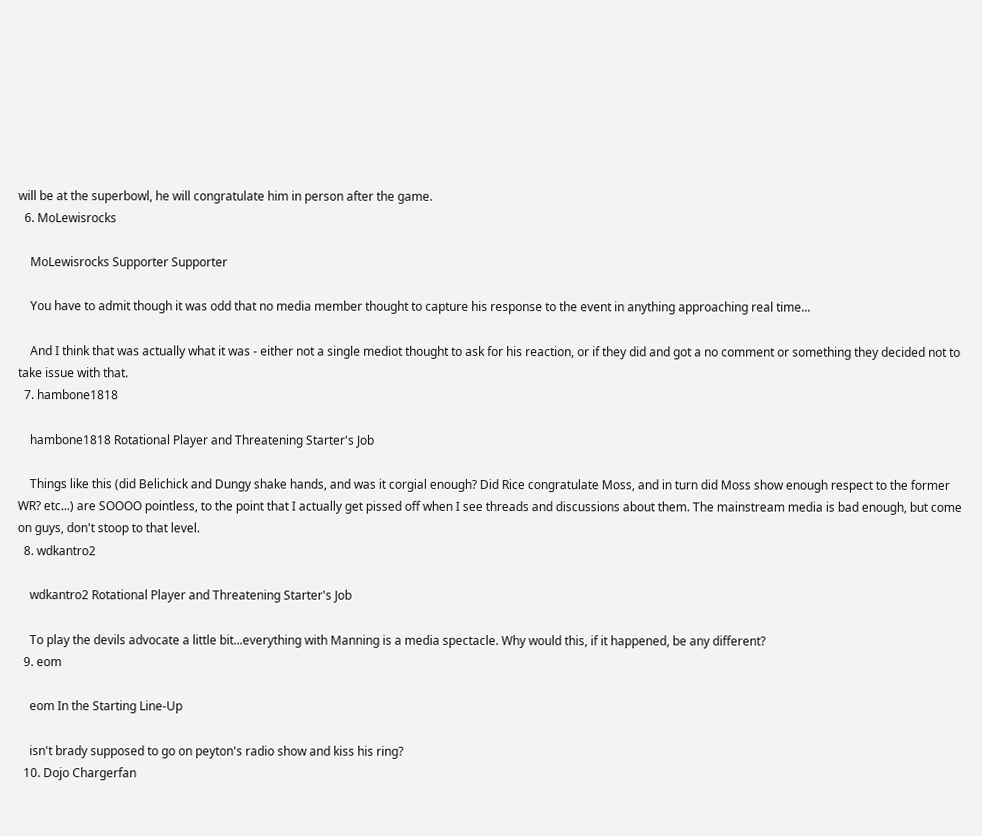will be at the superbowl, he will congratulate him in person after the game.
  6. MoLewisrocks

    MoLewisrocks Supporter Supporter

    You have to admit though it was odd that no media member thought to capture his response to the event in anything approaching real time...

    And I think that was actually what it was - either not a single mediot thought to ask for his reaction, or if they did and got a no comment or something they decided not to take issue with that.
  7. hambone1818

    hambone1818 Rotational Player and Threatening Starter's Job

    Things like this (did Belichick and Dungy shake hands, and was it corgial enough? Did Rice congratulate Moss, and in turn did Moss show enough respect to the former WR? etc...) are SOOOO pointless, to the point that I actually get pissed off when I see threads and discussions about them. The mainstream media is bad enough, but come on guys, don't stoop to that level.
  8. wdkantro2

    wdkantro2 Rotational Player and Threatening Starter's Job

    To play the devils advocate a little bit...everything with Manning is a media spectacle. Why would this, if it happened, be any different?
  9. eom

    eom In the Starting Line-Up

    isn't brady supposed to go on peyton's radio show and kiss his ring?
  10. Dojo Chargerfan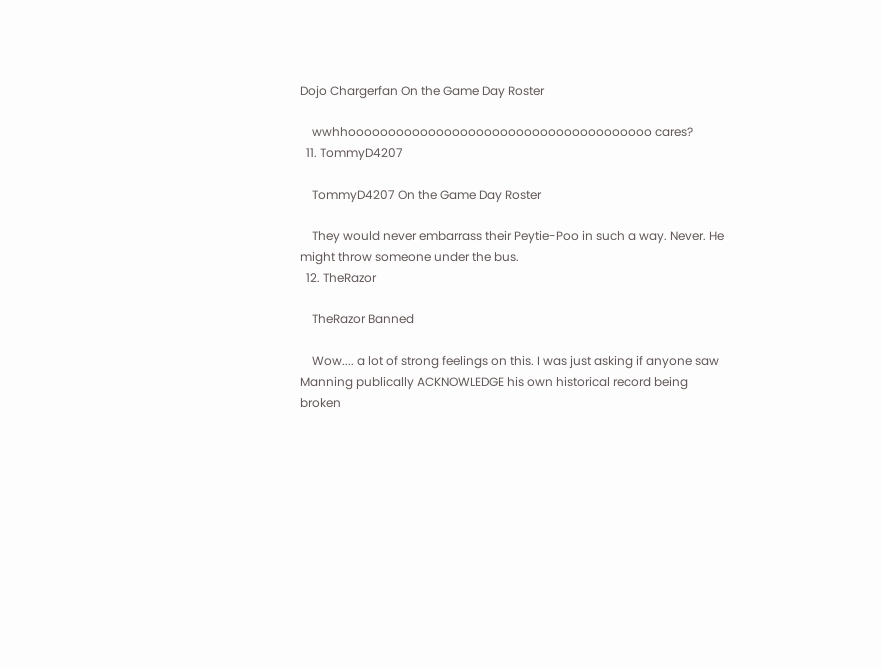Dojo Chargerfan On the Game Day Roster

    wwhhoooooooooooooooooooooooooooooooooooooo cares?
  11. TommyD4207

    TommyD4207 On the Game Day Roster

    They would never embarrass their Peytie-Poo in such a way. Never. He might throw someone under the bus.
  12. TheRazor

    TheRazor Banned

    Wow.... a lot of strong feelings on this. I was just asking if anyone saw Manning publically ACKNOWLEDGE his own historical record being broken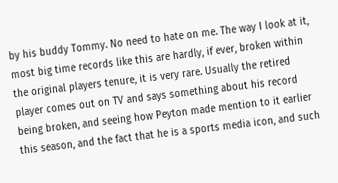by his buddy Tommy. No need to hate on me. The way I look at it, most big time records like this are hardly, if ever, broken within the original players tenure, it is very rare. Usually the retired player comes out on TV and says something about his record being broken, and seeing how Peyton made mention to it earlier this season, and the fact that he is a sports media icon, and such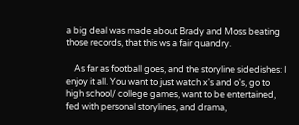a big deal was made about Brady and Moss beating those records, that this ws a fair quandry.

    As far as football goes, and the storyline sidedishes: I enjoy it all. You want to just watch x's and o's, go to high school/ college games, want to be entertained, fed with personal storylines, and drama,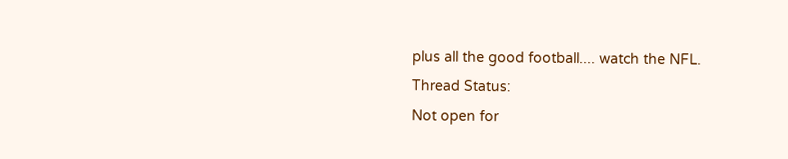plus all the good football.... watch the NFL.
Thread Status:
Not open for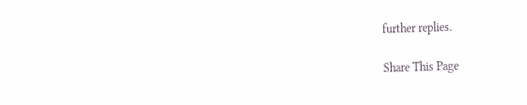further replies.

Share This Page